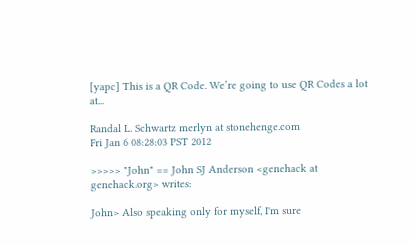[yapc] This is a QR Code. We’re going to use QR Codes a lot at...

Randal L. Schwartz merlyn at stonehenge.com
Fri Jan 6 08:28:03 PST 2012

>>>>> "John" == John SJ Anderson <genehack at genehack.org> writes:

John> Also speaking only for myself, I'm sure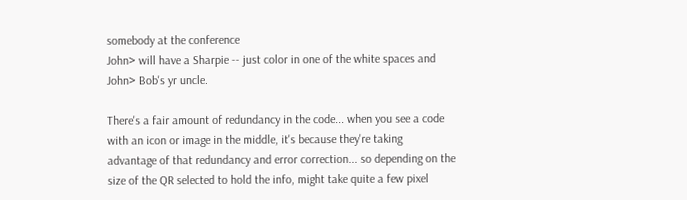somebody at the conference
John> will have a Sharpie -- just color in one of the white spaces and
John> Bob's yr uncle.

There's a fair amount of redundancy in the code... when you see a code
with an icon or image in the middle, it's because they're taking
advantage of that redundancy and error correction... so depending on the
size of the QR selected to hold the info, might take quite a few pixel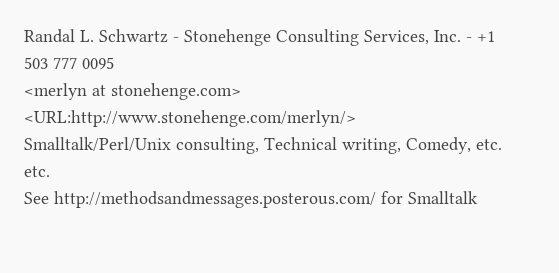Randal L. Schwartz - Stonehenge Consulting Services, Inc. - +1 503 777 0095
<merlyn at stonehenge.com> <URL:http://www.stonehenge.com/merlyn/>
Smalltalk/Perl/Unix consulting, Technical writing, Comedy, etc. etc.
See http://methodsandmessages.posterous.com/ for Smalltalk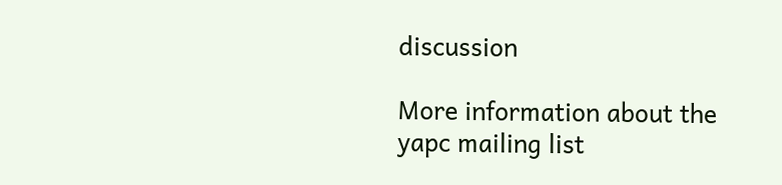discussion

More information about the yapc mailing list